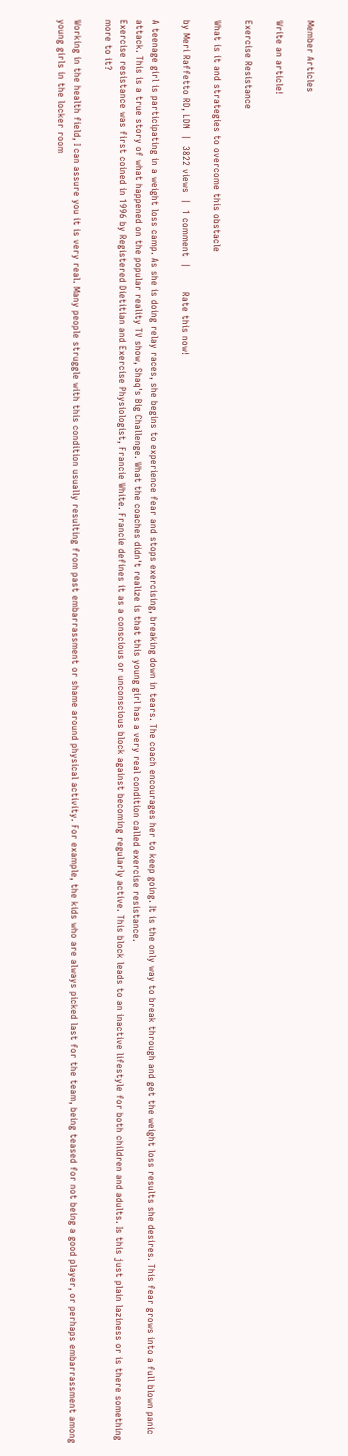Member Articles

Write an article!

Exercise Resistance

What is it and strategies to overcome this obstacle

by Meri Raffetto RD, LDN  |  3822 views  |  1 comment  |        Rate this now!

A teenage girl is participating in a weight loss camp. As she is doing relay races, she begins to experience fear and stops exercising, breaking down in tears. The coach encourages her to keep going. It is the only way to break through and get the weight loss results she desires. This fear grows into a full blown panic attack. This is a true story of what happened on the popular reality TV show, Shaq's Big Challenge. What the coaches didn't realize is that this young girl has a very real condition called exercise resistance.
Exercise resistance was first coined in 1996 by Registered Dietitian and Exercise Physiologist, Francie White. Francie defines it as a conscious or unconscious block against becoming regularly active. This block leads to an inactive lifestyle for both children and adults. Is this just plain laziness or is there something more to it?

Working in the health field, I can assure you it is very real. Many people struggle with this condition usually resulting from past embarrassment or shame around physical activity. For example, the kids who are always picked last for the team, being teased for not being a good player, or perhaps embarrassment among young girls in the locker room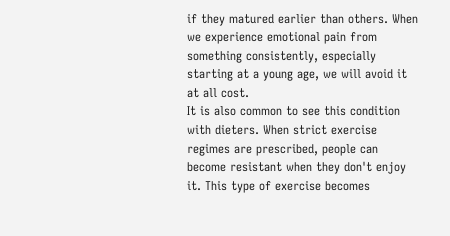if they matured earlier than others. When we experience emotional pain from something consistently, especially starting at a young age, we will avoid it at all cost.
It is also common to see this condition with dieters. When strict exercise regimes are prescribed, people can become resistant when they don't enjoy it. This type of exercise becomes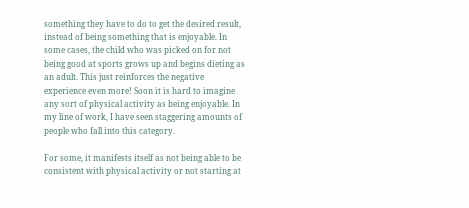something they have to do to get the desired result, instead of being something that is enjoyable. In some cases, the child who was picked on for not being good at sports grows up and begins dieting as an adult. This just reinforces the negative experience even more! Soon it is hard to imagine any sort of physical activity as being enjoyable. In my line of work, I have seen staggering amounts of people who fall into this category.

For some, it manifests itself as not being able to be consistent with physical activity or not starting at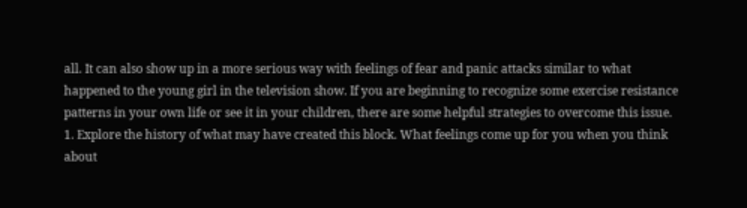all. It can also show up in a more serious way with feelings of fear and panic attacks similar to what happened to the young girl in the television show. If you are beginning to recognize some exercise resistance patterns in your own life or see it in your children, there are some helpful strategies to overcome this issue.
1. Explore the history of what may have created this block. What feelings come up for you when you think about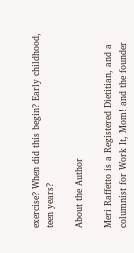exercise? When did this begin? Early childhood, teen years?

About the Author

Meri Raffetto is a Registered Dietitian, and a columnist for Work It, Mom! and the founder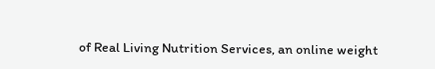of Real Living Nutrition Services, an online weight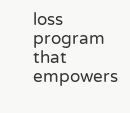loss program that empowers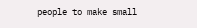people to make small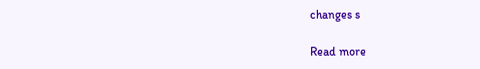changes s

Read more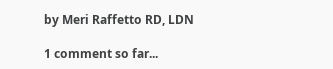by Meri Raffetto RD, LDN

1 comment so far...